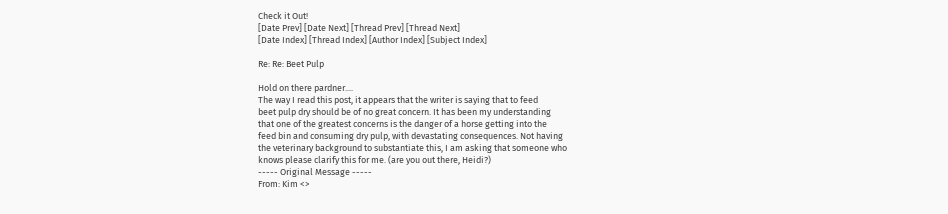Check it Out!
[Date Prev] [Date Next] [Thread Prev] [Thread Next]
[Date Index] [Thread Index] [Author Index] [Subject Index]

Re: Re: Beet Pulp

Hold on there pardner....
The way I read this post, it appears that the writer is saying that to feed
beet pulp dry should be of no great concern. It has been my understanding
that one of the greatest concerns is the danger of a horse getting into the
feed bin and consuming dry pulp, with devastating consequences. Not having
the veterinary background to substantiate this, I am asking that someone who
knows please clarify this for me. (are you out there, Heidi?)
----- Original Message -----
From: Kim <>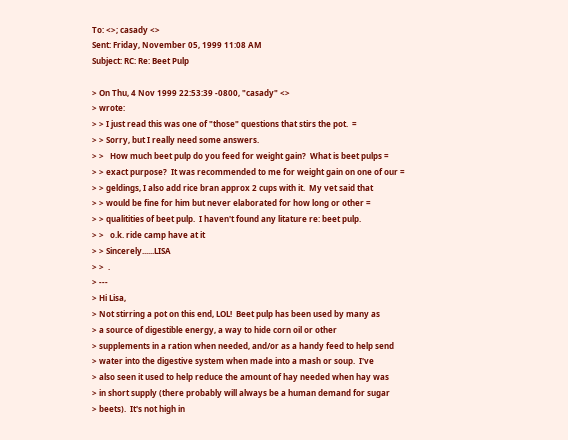To: <>; casady <>
Sent: Friday, November 05, 1999 11:08 AM
Subject: RC: Re: Beet Pulp

> On Thu, 4 Nov 1999 22:53:39 -0800, "casady" <>
> wrote:
> > I just read this was one of "those" questions that stirs the pot.  =
> > Sorry, but I really need some answers.
> >   How much beet pulp do you feed for weight gain?  What is beet pulps =
> > exact purpose?  It was recommended to me for weight gain on one of our =
> > geldings, I also add rice bran approx 2 cups with it.  My vet said that
> > would be fine for him but never elaborated for how long or other =
> > qualitities of beet pulp.  I haven't found any litature re: beet pulp.
> >   o.k. ride camp have at it
> > Sincerely......LISA
> >  .
> ---
> Hi Lisa,
> Not stirring a pot on this end, LOL!  Beet pulp has been used by many as
> a source of digestible energy, a way to hide corn oil or other
> supplements in a ration when needed, and/or as a handy feed to help send
> water into the digestive system when made into a mash or soup.  I've
> also seen it used to help reduce the amount of hay needed when hay was
> in short supply (there probably will always be a human demand for sugar
> beets).  It's not high in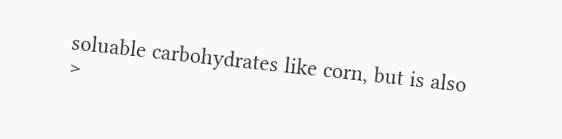soluable carbohydrates like corn, but is also
>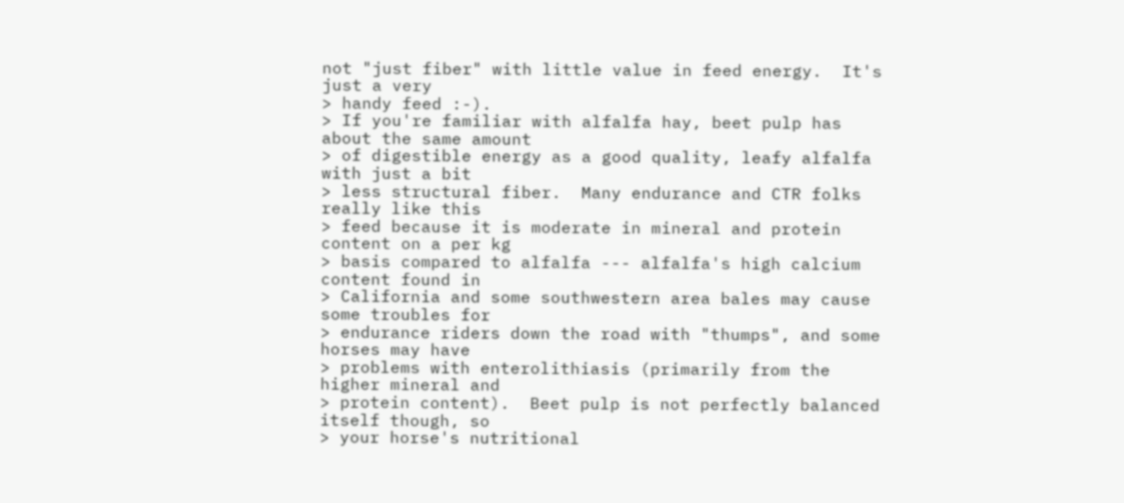not "just fiber" with little value in feed energy.  It's just a very
> handy feed :-).
> If you're familiar with alfalfa hay, beet pulp has about the same amount
> of digestible energy as a good quality, leafy alfalfa with just a bit
> less structural fiber.  Many endurance and CTR folks really like this
> feed because it is moderate in mineral and protein content on a per kg
> basis compared to alfalfa --- alfalfa's high calcium content found in
> California and some southwestern area bales may cause some troubles for
> endurance riders down the road with "thumps", and some horses may have
> problems with enterolithiasis (primarily from the higher mineral and
> protein content).  Beet pulp is not perfectly balanced itself though, so
> your horse's nutritional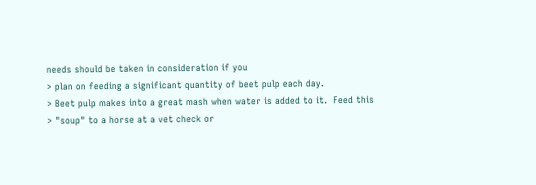needs should be taken in consideration if you
> plan on feeding a significant quantity of beet pulp each day.
> Beet pulp makes into a great mash when water is added to it.  Feed this
> "soup" to a horse at a vet check or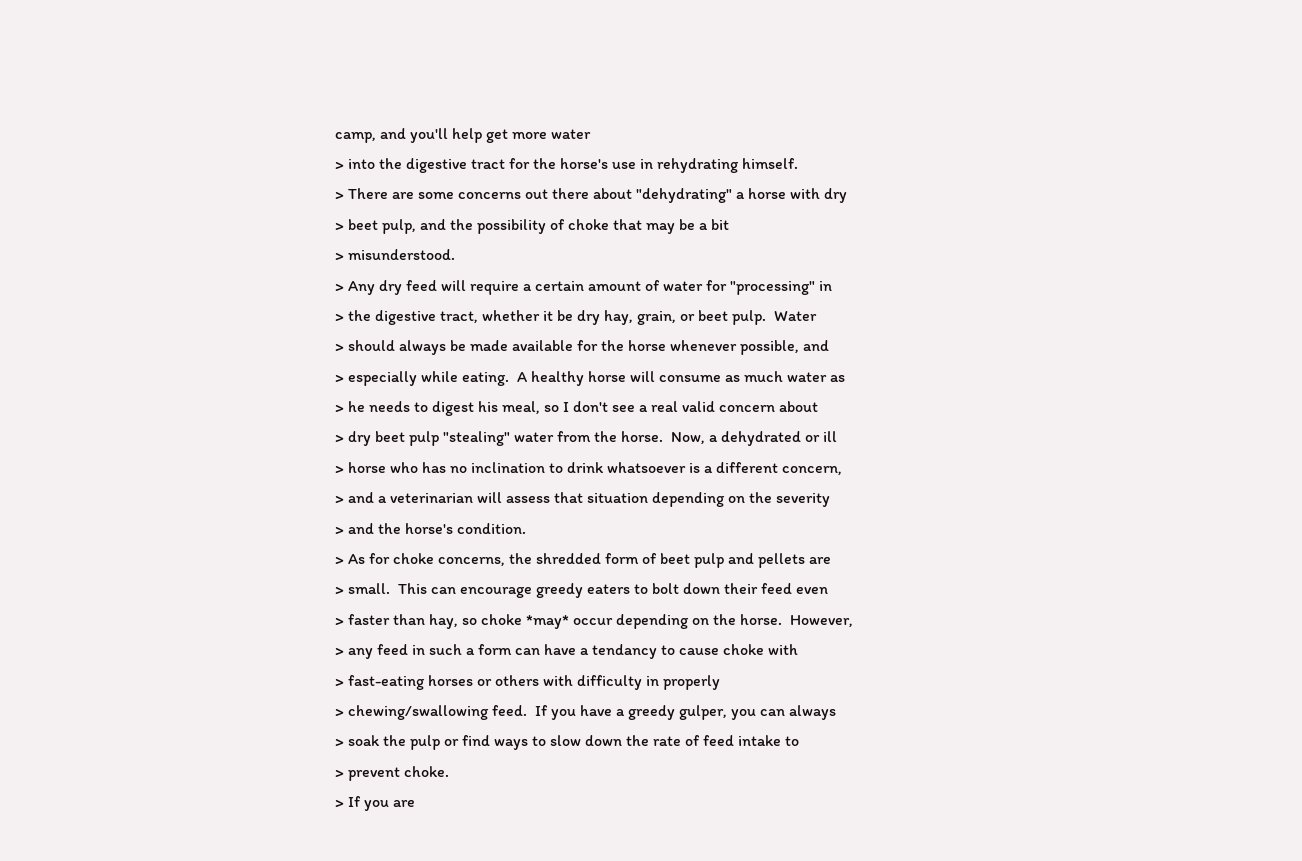camp, and you'll help get more water
> into the digestive tract for the horse's use in rehydrating himself.
> There are some concerns out there about "dehydrating" a horse with dry
> beet pulp, and the possibility of choke that may be a bit
> misunderstood.
> Any dry feed will require a certain amount of water for "processing" in
> the digestive tract, whether it be dry hay, grain, or beet pulp.  Water
> should always be made available for the horse whenever possible, and
> especially while eating.  A healthy horse will consume as much water as
> he needs to digest his meal, so I don't see a real valid concern about
> dry beet pulp "stealing" water from the horse.  Now, a dehydrated or ill
> horse who has no inclination to drink whatsoever is a different concern,
> and a veterinarian will assess that situation depending on the severity
> and the horse's condition.
> As for choke concerns, the shredded form of beet pulp and pellets are
> small.  This can encourage greedy eaters to bolt down their feed even
> faster than hay, so choke *may* occur depending on the horse.  However,
> any feed in such a form can have a tendancy to cause choke with
> fast-eating horses or others with difficulty in properly
> chewing/swallowing feed.  If you have a greedy gulper, you can always
> soak the pulp or find ways to slow down the rate of feed intake to
> prevent choke.
> If you are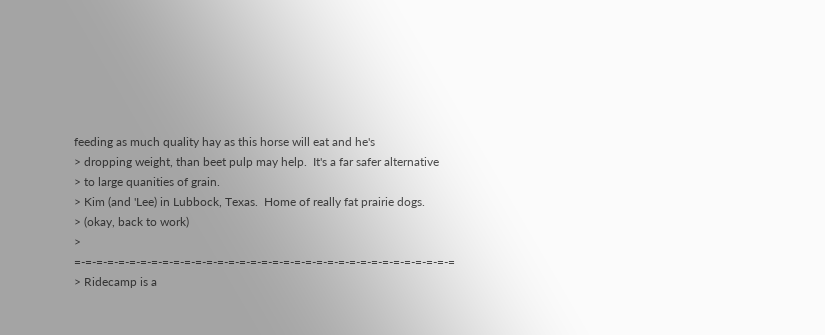feeding as much quality hay as this horse will eat and he's
> dropping weight, than beet pulp may help.  It's a far safer alternative
> to large quanities of grain.
> Kim (and 'Lee) in Lubbock, Texas.  Home of really fat prairie dogs.
> (okay, back to work)
> =-=-=-=-=-=-=-=-=-=-=-=-=-=-=-=-=-=-=-=-=-=-=-=-=-=-=-=-=-=-=-=-=-=-=
> Ridecamp is a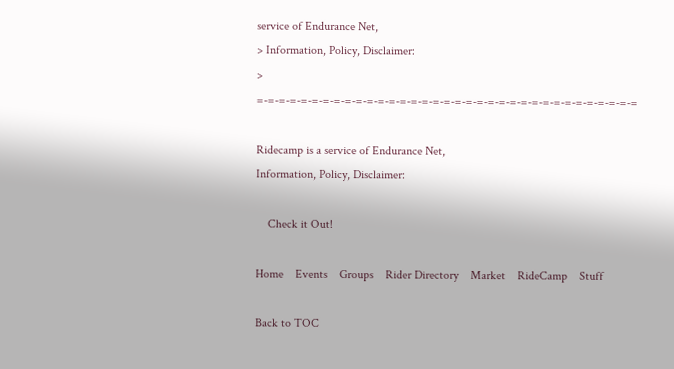service of Endurance Net,
> Information, Policy, Disclaimer:
> =-=-=-=-=-=-=-=-=-=-=-=-=-=-=-=-=-=-=-=-=-=-=-=-=-=-=-=-=-=-=-=-=-=-=

Ridecamp is a service of Endurance Net,
Information, Policy, Disclaimer:

    Check it Out!

Home    Events    Groups    Rider Directory    Market    RideCamp    Stuff

Back to TOC